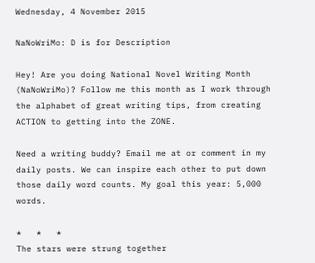Wednesday, 4 November 2015

NaNoWriMo: D is for Description

Hey! Are you doing National Novel Writing Month (NaNoWriMo)? Follow me this month as I work through the alphabet of great writing tips, from creating ACTION to getting into the ZONE.

Need a writing buddy? Email me at or comment in my daily posts. We can inspire each other to put down those daily word counts. My goal this year: 5,000 words.

*   *   *
The stars were strung together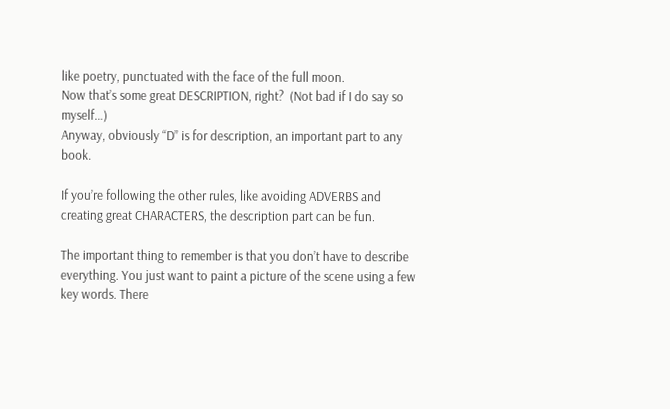like poetry, punctuated with the face of the full moon.
Now that’s some great DESCRIPTION, right?  (Not bad if I do say so myself…)
Anyway, obviously “D” is for description, an important part to any book.

If you’re following the other rules, like avoiding ADVERBS and creating great CHARACTERS, the description part can be fun.

The important thing to remember is that you don’t have to describe everything. You just want to paint a picture of the scene using a few key words. There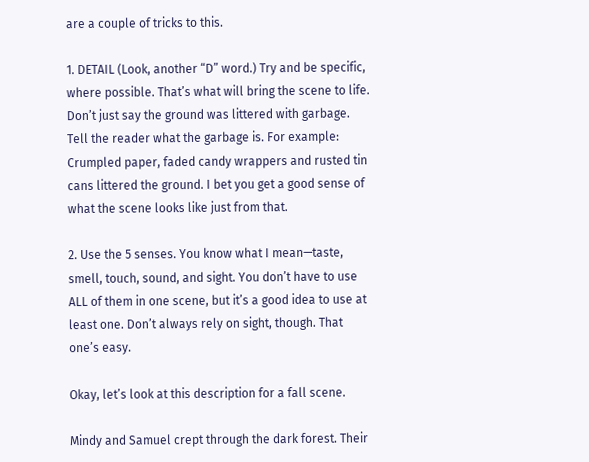are a couple of tricks to this.

1. DETAIL (Look, another “D” word.) Try and be specific, where possible. That’s what will bring the scene to life. Don’t just say the ground was littered with garbage. Tell the reader what the garbage is. For example: Crumpled paper, faded candy wrappers and rusted tin cans littered the ground. I bet you get a good sense of what the scene looks like just from that.

2. Use the 5 senses. You know what I mean—taste, smell, touch, sound, and sight. You don’t have to use ALL of them in one scene, but it’s a good idea to use at least one. Don’t always rely on sight, though. That one’s easy.

Okay, let’s look at this description for a fall scene.

Mindy and Samuel crept through the dark forest. Their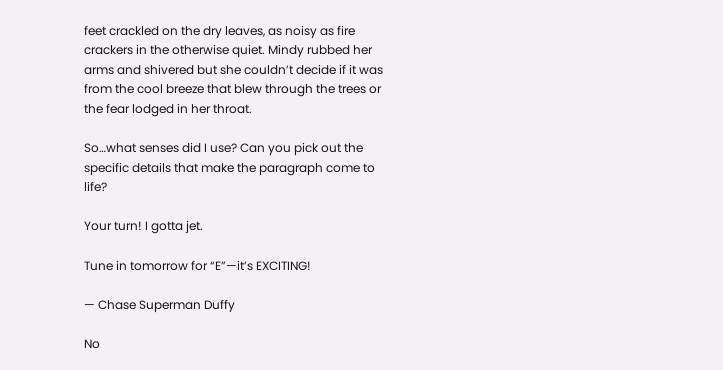feet crackled on the dry leaves, as noisy as fire crackers in the otherwise quiet. Mindy rubbed her arms and shivered but she couldn’t decide if it was from the cool breeze that blew through the trees or the fear lodged in her throat.

So…what senses did I use? Can you pick out the specific details that make the paragraph come to life?

Your turn! I gotta jet.

Tune in tomorrow for “E”—it’s EXCITING!

— Chase Superman Duffy

No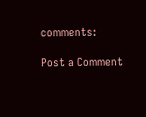comments:

Post a Comment